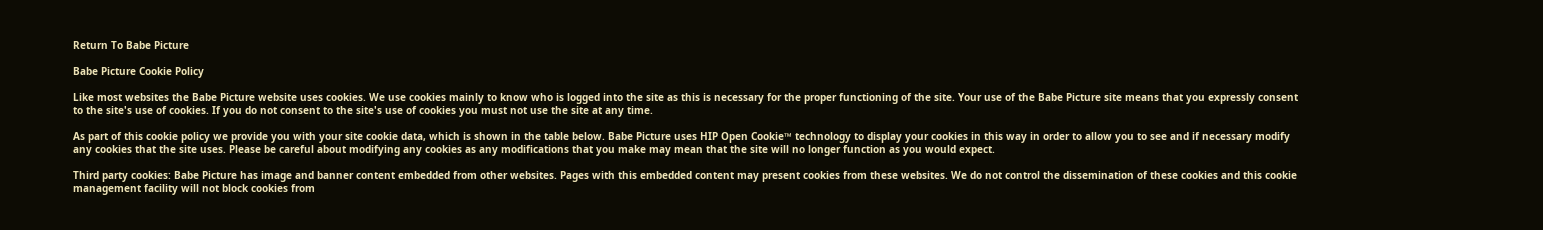Return To Babe Picture

Babe Picture Cookie Policy

Like most websites the Babe Picture website uses cookies. We use cookies mainly to know who is logged into the site as this is necessary for the proper functioning of the site. Your use of the Babe Picture site means that you expressly consent to the site's use of cookies. If you do not consent to the site's use of cookies you must not use the site at any time.

As part of this cookie policy we provide you with your site cookie data, which is shown in the table below. Babe Picture uses HIP Open Cookie™ technology to display your cookies in this way in order to allow you to see and if necessary modify any cookies that the site uses. Please be careful about modifying any cookies as any modifications that you make may mean that the site will no longer function as you would expect.

Third party cookies: Babe Picture has image and banner content embedded from other websites. Pages with this embedded content may present cookies from these websites. We do not control the dissemination of these cookies and this cookie management facility will not block cookies from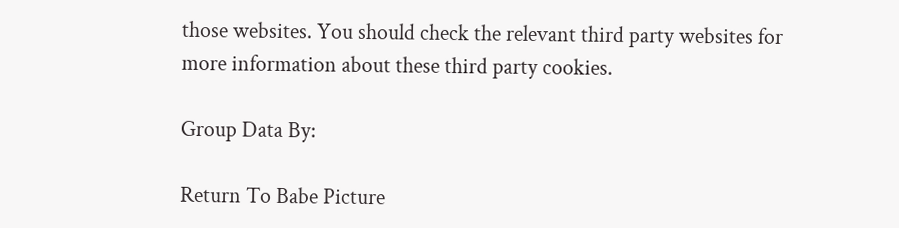those websites. You should check the relevant third party websites for more information about these third party cookies.

Group Data By:

Return To Babe Picture